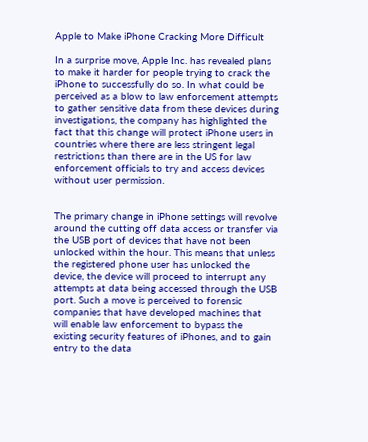Apple to Make iPhone Cracking More Difficult

In a surprise move, Apple Inc. has revealed plans to make it harder for people trying to crack the iPhone to successfully do so. In what could be perceived as a blow to law enforcement attempts to gather sensitive data from these devices during investigations, the company has highlighted the fact that this change will protect iPhone users in countries where there are less stringent legal restrictions than there are in the US for law enforcement officials to try and access devices without user permission.


The primary change in iPhone settings will revolve around the cutting off data access or transfer via the USB port of devices that have not been unlocked within the hour. This means that unless the registered phone user has unlocked the device, the device will proceed to interrupt any attempts at data being accessed through the USB port. Such a move is perceived to forensic companies that have developed machines that will enable law enforcement to bypass the existing security features of iPhones, and to gain entry to the data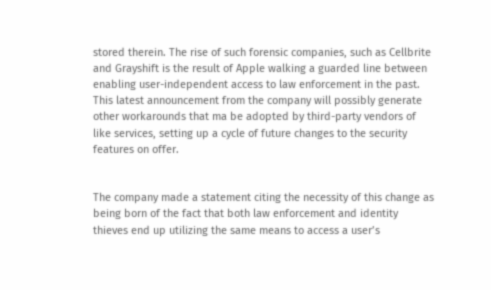stored therein. The rise of such forensic companies, such as Cellbrite and Grayshift is the result of Apple walking a guarded line between enabling user-independent access to law enforcement in the past. This latest announcement from the company will possibly generate other workarounds that ma be adopted by third-party vendors of like services, setting up a cycle of future changes to the security features on offer.


The company made a statement citing the necessity of this change as being born of the fact that both law enforcement and identity thieves end up utilizing the same means to access a user’s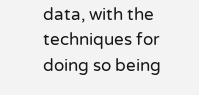data, with the techniques for doing so being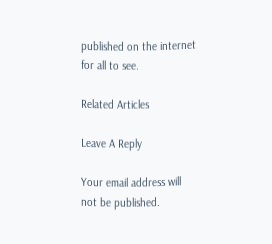published on the internet for all to see.

Related Articles

Leave A Reply

Your email address will not be published.